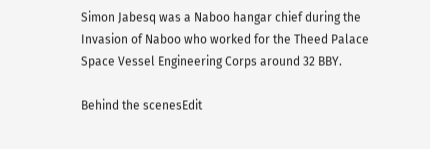Simon Jabesq was a Naboo hangar chief during the Invasion of Naboo who worked for the Theed Palace Space Vessel Engineering Corps around 32 BBY.

Behind the scenesEdit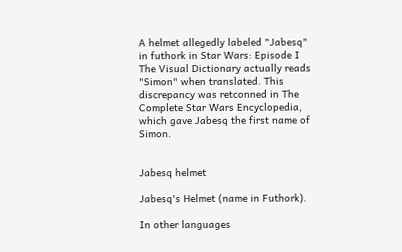A helmet allegedly labeled "Jabesq" in futhork in Star Wars: Episode I The Visual Dictionary actually reads "Simon" when translated. This discrepancy was retconned in The Complete Star Wars Encyclopedia, which gave Jabesq the first name of Simon.


Jabesq helmet

Jabesq's Helmet (name in Futhork).

In other languages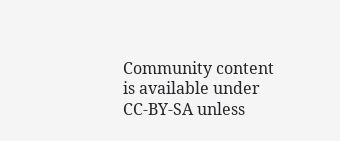Community content is available under CC-BY-SA unless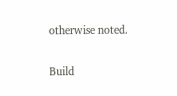otherwise noted.

Build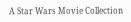A Star Wars Movie Collection